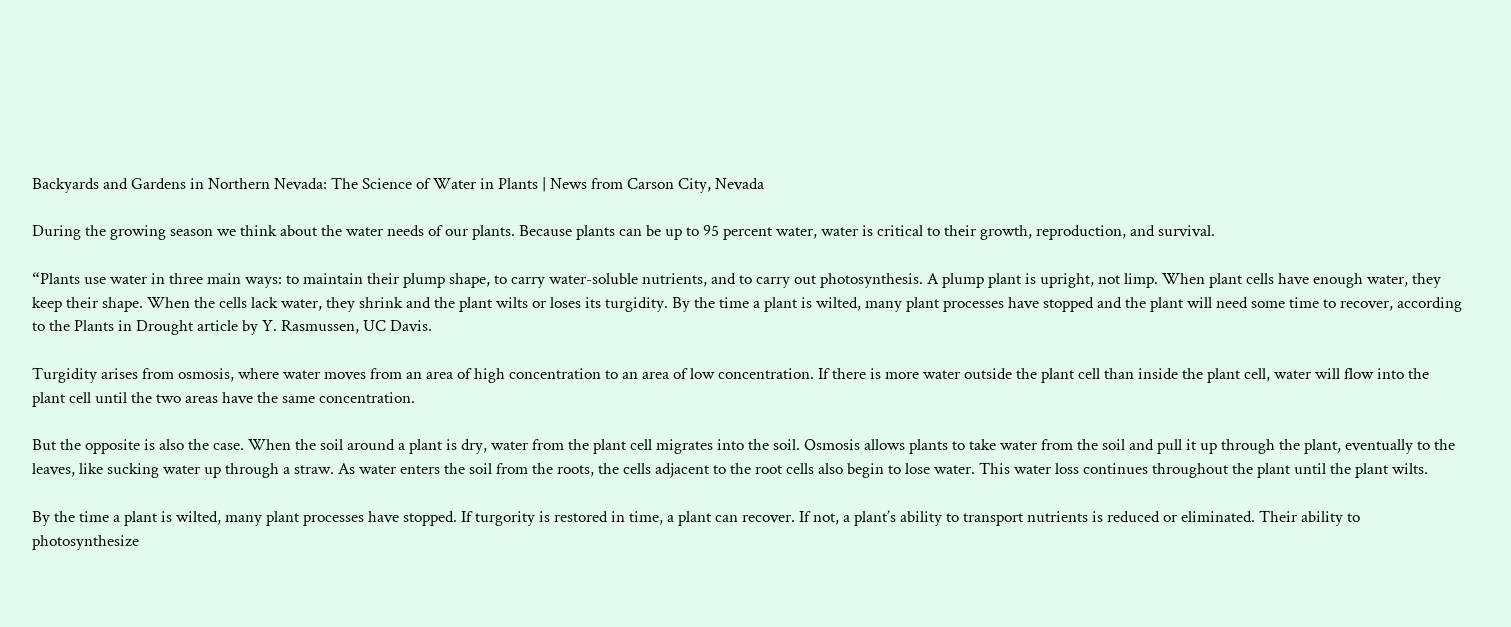Backyards and Gardens in Northern Nevada: The Science of Water in Plants | News from Carson City, Nevada

During the growing season we think about the water needs of our plants. Because plants can be up to 95 percent water, water is critical to their growth, reproduction, and survival.

“Plants use water in three main ways: to maintain their plump shape, to carry water-soluble nutrients, and to carry out photosynthesis. A plump plant is upright, not limp. When plant cells have enough water, they keep their shape. When the cells lack water, they shrink and the plant wilts or loses its turgidity. By the time a plant is wilted, many plant processes have stopped and the plant will need some time to recover, according to the Plants in Drought article by Y. Rasmussen, UC Davis.

Turgidity arises from osmosis, where water moves from an area of high concentration to an area of low concentration. If there is more water outside the plant cell than inside the plant cell, water will flow into the plant cell until the two areas have the same concentration.

But the opposite is also the case. When the soil around a plant is dry, water from the plant cell migrates into the soil. Osmosis allows plants to take water from the soil and pull it up through the plant, eventually to the leaves, like sucking water up through a straw. As water enters the soil from the roots, the cells adjacent to the root cells also begin to lose water. This water loss continues throughout the plant until the plant wilts.

By the time a plant is wilted, many plant processes have stopped. If turgority is restored in time, a plant can recover. If not, a plant’s ability to transport nutrients is reduced or eliminated. Their ability to photosynthesize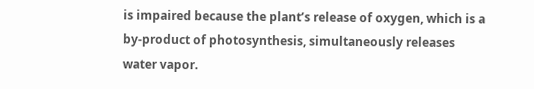is impaired because the plant’s release of oxygen, which is a by-product of photosynthesis, simultaneously releases water vapor.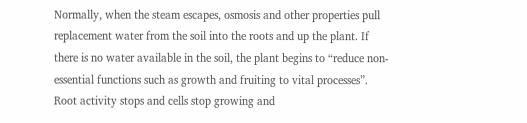Normally, when the steam escapes, osmosis and other properties pull replacement water from the soil into the roots and up the plant. If there is no water available in the soil, the plant begins to “reduce non-essential functions such as growth and fruiting to vital processes”. Root activity stops and cells stop growing and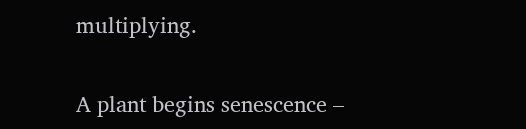multiplying.

A plant begins senescence –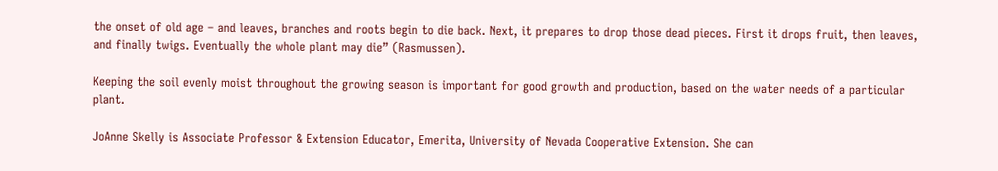the onset of old age – and leaves, branches and roots begin to die back. Next, it prepares to drop those dead pieces. First it drops fruit, then leaves, and finally twigs. Eventually the whole plant may die” (Rasmussen).

Keeping the soil evenly moist throughout the growing season is important for good growth and production, based on the water needs of a particular plant.

JoAnne Skelly is Associate Professor & Extension Educator, Emerita, University of Nevada Cooperative Extension. She can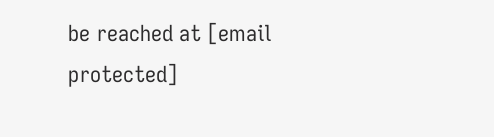be reached at [email protected]